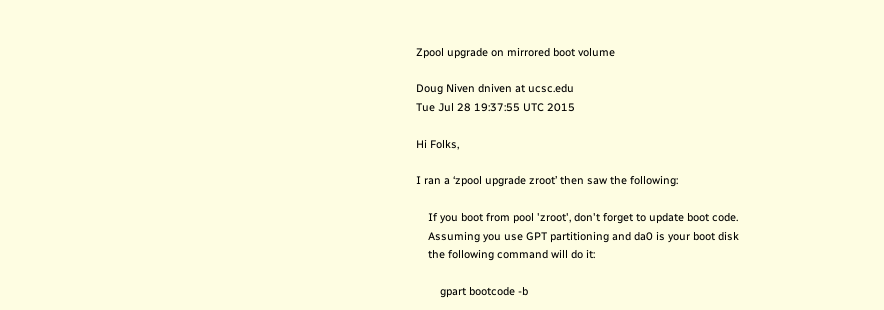Zpool upgrade on mirrored boot volume

Doug Niven dniven at ucsc.edu
Tue Jul 28 19:37:55 UTC 2015

Hi Folks,

I ran a ‘zpool upgrade zroot’ then saw the following:

    If you boot from pool 'zroot', don't forget to update boot code.
    Assuming you use GPT partitioning and da0 is your boot disk
    the following command will do it:

        gpart bootcode -b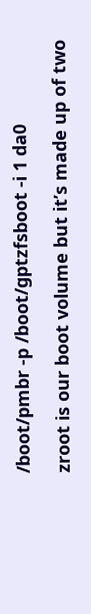/boot/pmbr -p /boot/gptzfsboot -i 1 da0

zroot is our boot volume but it’s made up of two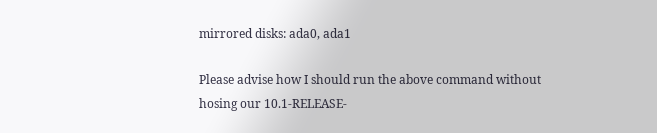mirrored disks: ada0, ada1

Please advise how I should run the above command without hosing our 10.1-RELEASE-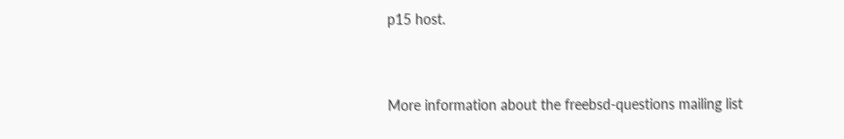p15 host.



More information about the freebsd-questions mailing list